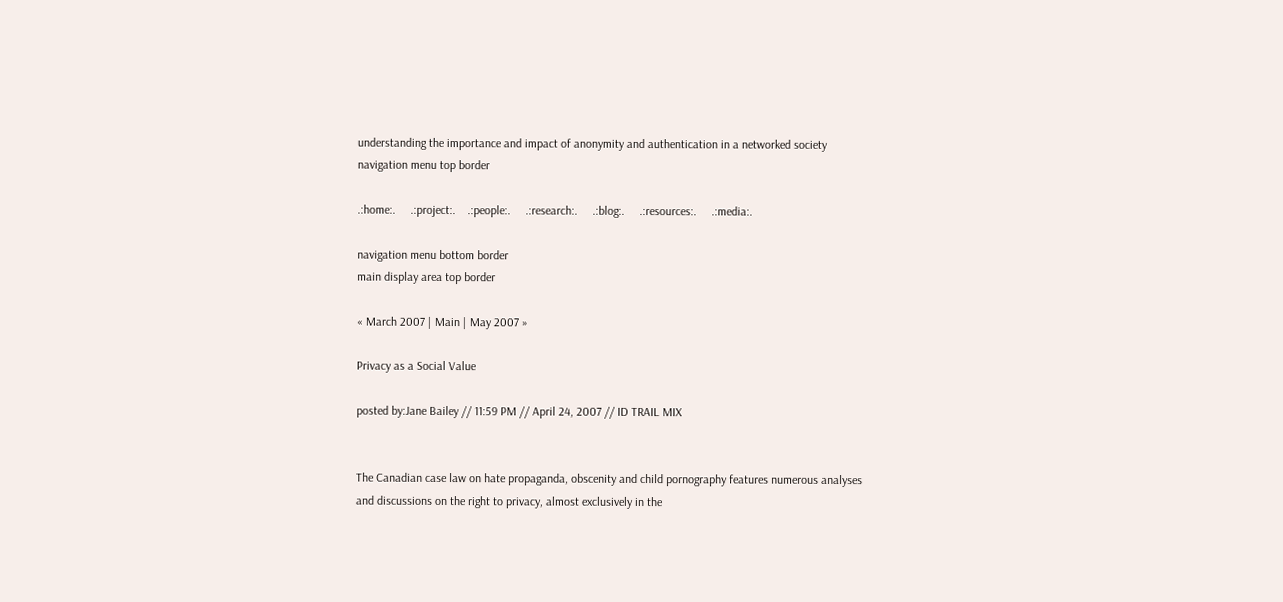understanding the importance and impact of anonymity and authentication in a networked society
navigation menu top border

.:home:.     .:project:.    .:people:.     .:research:.     .:blog:.     .:resources:.     .:media:.

navigation menu bottom border
main display area top border

« March 2007 | Main | May 2007 »

Privacy as a Social Value

posted by:Jane Bailey // 11:59 PM // April 24, 2007 // ID TRAIL MIX


The Canadian case law on hate propaganda, obscenity and child pornography features numerous analyses and discussions on the right to privacy, almost exclusively in the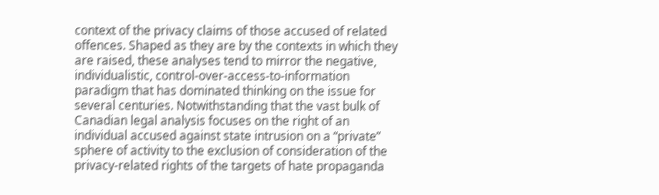context of the privacy claims of those accused of related offences. Shaped as they are by the contexts in which they are raised, these analyses tend to mirror the negative, individualistic, control-over-access-to-information paradigm that has dominated thinking on the issue for several centuries. Notwithstanding that the vast bulk of Canadian legal analysis focuses on the right of an individual accused against state intrusion on a “private” sphere of activity to the exclusion of consideration of the privacy-related rights of the targets of hate propaganda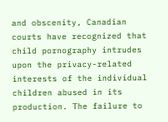and obscenity, Canadian courts have recognized that child pornography intrudes upon the privacy-related interests of the individual children abused in its production. The failure to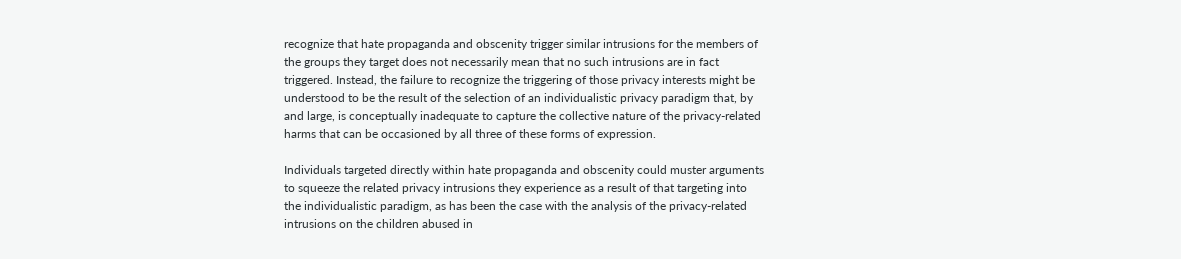recognize that hate propaganda and obscenity trigger similar intrusions for the members of the groups they target does not necessarily mean that no such intrusions are in fact triggered. Instead, the failure to recognize the triggering of those privacy interests might be understood to be the result of the selection of an individualistic privacy paradigm that, by and large, is conceptually inadequate to capture the collective nature of the privacy-related harms that can be occasioned by all three of these forms of expression.

Individuals targeted directly within hate propaganda and obscenity could muster arguments to squeeze the related privacy intrusions they experience as a result of that targeting into the individualistic paradigm, as has been the case with the analysis of the privacy-related intrusions on the children abused in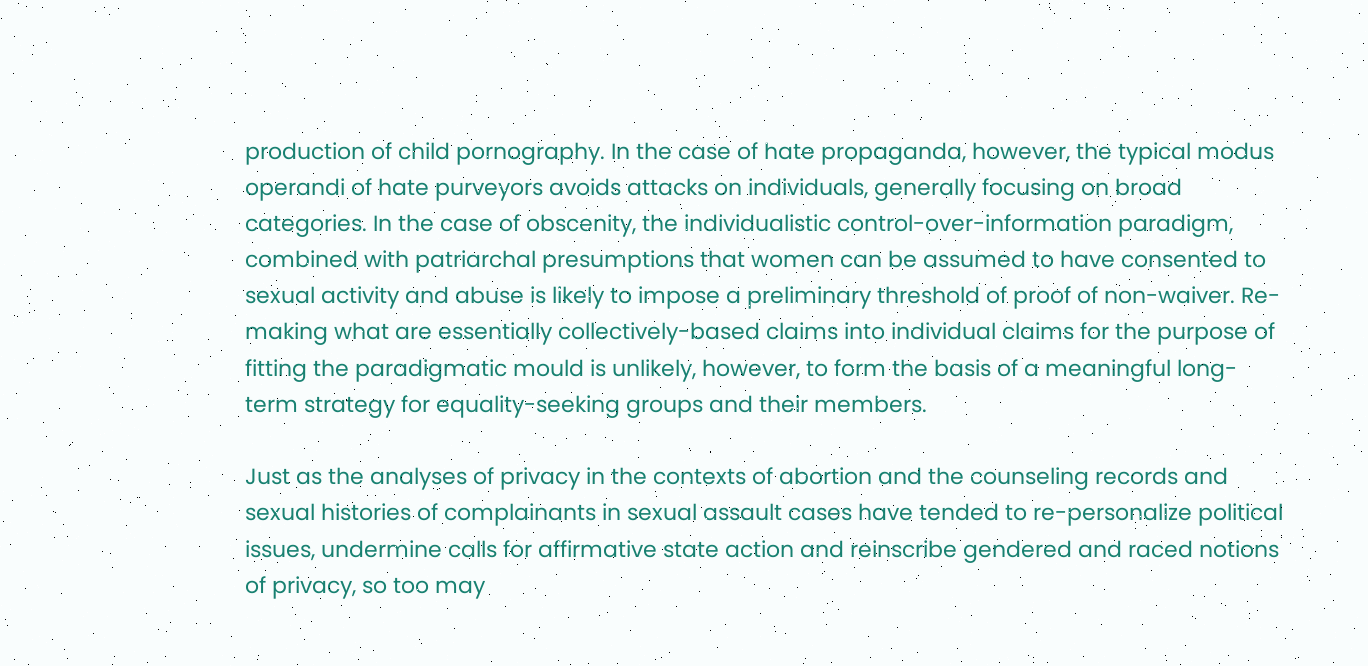production of child pornography. In the case of hate propaganda, however, the typical modus operandi of hate purveyors avoids attacks on individuals, generally focusing on broad categories. In the case of obscenity, the individualistic control-over-information paradigm, combined with patriarchal presumptions that women can be assumed to have consented to sexual activity and abuse is likely to impose a preliminary threshold of proof of non-waiver. Re-making what are essentially collectively-based claims into individual claims for the purpose of fitting the paradigmatic mould is unlikely, however, to form the basis of a meaningful long-term strategy for equality-seeking groups and their members.

Just as the analyses of privacy in the contexts of abortion and the counseling records and sexual histories of complainants in sexual assault cases have tended to re-personalize political issues, undermine calls for affirmative state action and reinscribe gendered and raced notions of privacy, so too may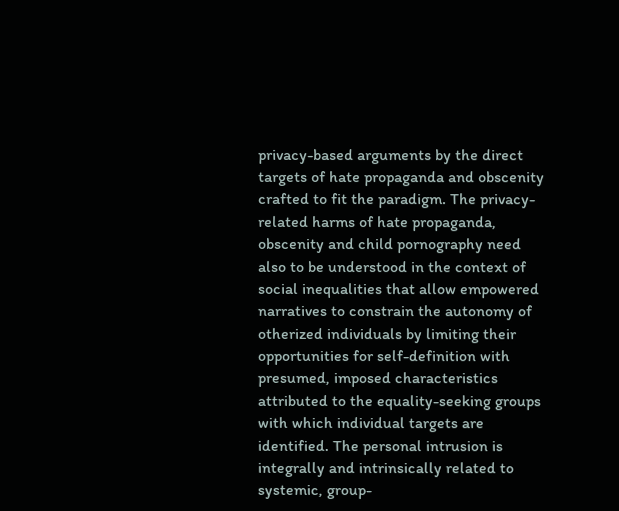privacy-based arguments by the direct targets of hate propaganda and obscenity crafted to fit the paradigm. The privacy-related harms of hate propaganda, obscenity and child pornography need also to be understood in the context of social inequalities that allow empowered narratives to constrain the autonomy of otherized individuals by limiting their opportunities for self-definition with presumed, imposed characteristics attributed to the equality-seeking groups with which individual targets are identified. The personal intrusion is integrally and intrinsically related to systemic, group-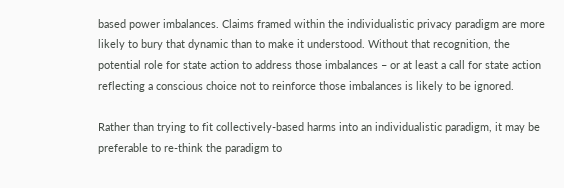based power imbalances. Claims framed within the individualistic privacy paradigm are more likely to bury that dynamic than to make it understood. Without that recognition, the potential role for state action to address those imbalances – or at least a call for state action reflecting a conscious choice not to reinforce those imbalances is likely to be ignored.

Rather than trying to fit collectively-based harms into an individualistic paradigm, it may be preferable to re-think the paradigm to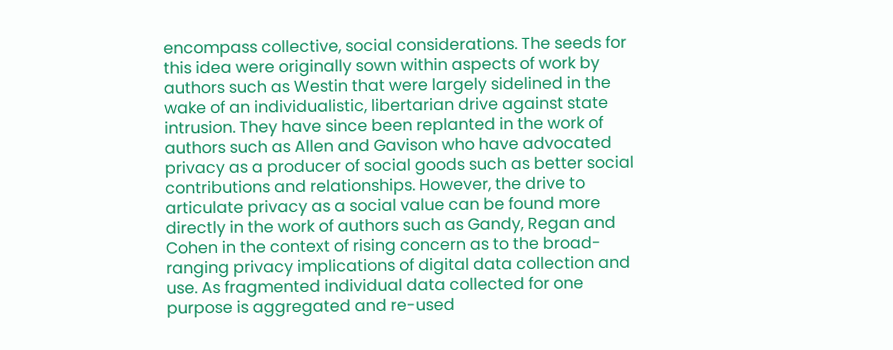encompass collective, social considerations. The seeds for this idea were originally sown within aspects of work by authors such as Westin that were largely sidelined in the wake of an individualistic, libertarian drive against state intrusion. They have since been replanted in the work of authors such as Allen and Gavison who have advocated privacy as a producer of social goods such as better social contributions and relationships. However, the drive to articulate privacy as a social value can be found more directly in the work of authors such as Gandy, Regan and Cohen in the context of rising concern as to the broad-ranging privacy implications of digital data collection and use. As fragmented individual data collected for one purpose is aggregated and re-used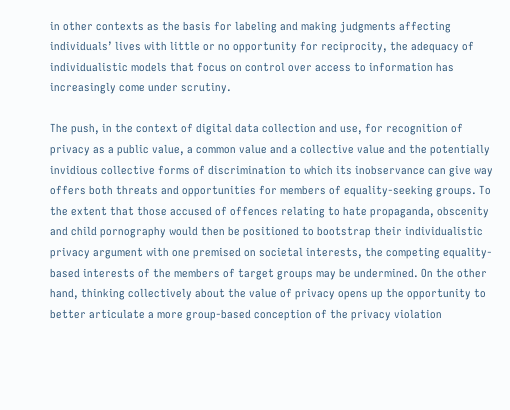in other contexts as the basis for labeling and making judgments affecting individuals’ lives with little or no opportunity for reciprocity, the adequacy of individualistic models that focus on control over access to information has increasingly come under scrutiny.

The push, in the context of digital data collection and use, for recognition of privacy as a public value, a common value and a collective value and the potentially invidious collective forms of discrimination to which its inobservance can give way offers both threats and opportunities for members of equality-seeking groups. To the extent that those accused of offences relating to hate propaganda, obscenity and child pornography would then be positioned to bootstrap their individualistic privacy argument with one premised on societal interests, the competing equality-based interests of the members of target groups may be undermined. On the other hand, thinking collectively about the value of privacy opens up the opportunity to better articulate a more group-based conception of the privacy violation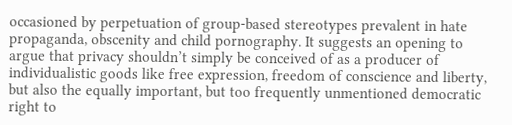occasioned by perpetuation of group-based stereotypes prevalent in hate propaganda, obscenity and child pornography. It suggests an opening to argue that privacy shouldn’t simply be conceived of as a producer of individualistic goods like free expression, freedom of conscience and liberty, but also the equally important, but too frequently unmentioned democratic right to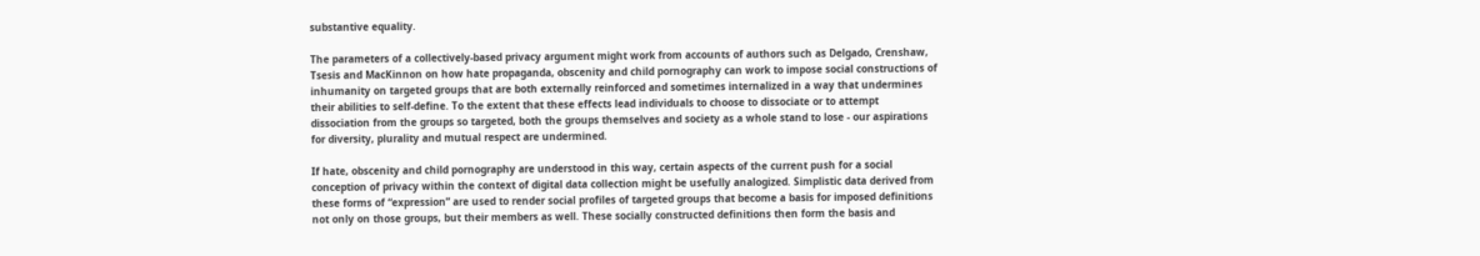substantive equality.

The parameters of a collectively-based privacy argument might work from accounts of authors such as Delgado, Crenshaw, Tsesis and MacKinnon on how hate propaganda, obscenity and child pornography can work to impose social constructions of inhumanity on targeted groups that are both externally reinforced and sometimes internalized in a way that undermines their abilities to self-define. To the extent that these effects lead individuals to choose to dissociate or to attempt dissociation from the groups so targeted, both the groups themselves and society as a whole stand to lose - our aspirations for diversity, plurality and mutual respect are undermined.

If hate, obscenity and child pornography are understood in this way, certain aspects of the current push for a social conception of privacy within the context of digital data collection might be usefully analogized. Simplistic data derived from these forms of “expression” are used to render social profiles of targeted groups that become a basis for imposed definitions not only on those groups, but their members as well. These socially constructed definitions then form the basis and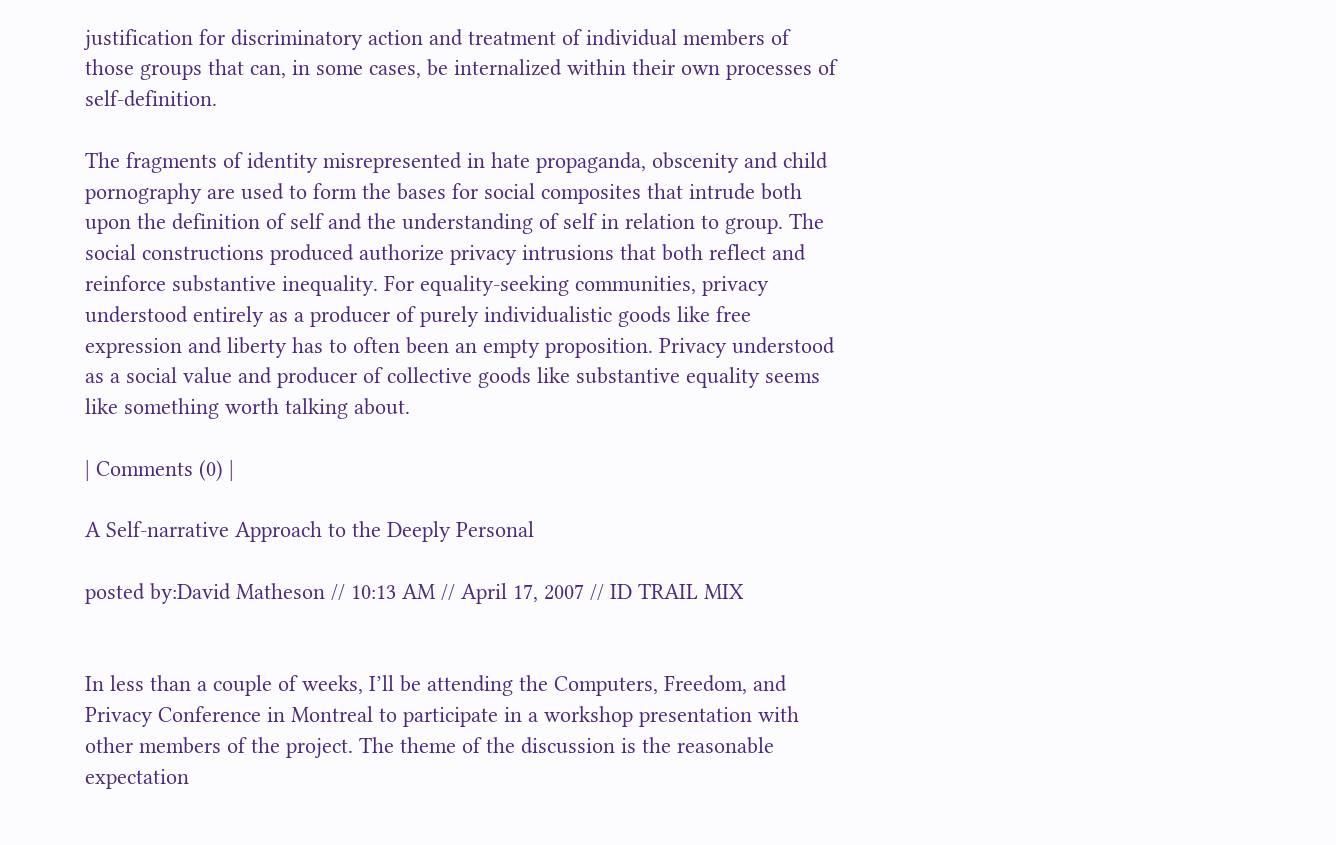justification for discriminatory action and treatment of individual members of those groups that can, in some cases, be internalized within their own processes of self-definition.

The fragments of identity misrepresented in hate propaganda, obscenity and child pornography are used to form the bases for social composites that intrude both upon the definition of self and the understanding of self in relation to group. The social constructions produced authorize privacy intrusions that both reflect and reinforce substantive inequality. For equality-seeking communities, privacy understood entirely as a producer of purely individualistic goods like free expression and liberty has to often been an empty proposition. Privacy understood as a social value and producer of collective goods like substantive equality seems like something worth talking about.

| Comments (0) |

A Self-narrative Approach to the Deeply Personal

posted by:David Matheson // 10:13 AM // April 17, 2007 // ID TRAIL MIX


In less than a couple of weeks, I’ll be attending the Computers, Freedom, and Privacy Conference in Montreal to participate in a workshop presentation with other members of the project. The theme of the discussion is the reasonable expectation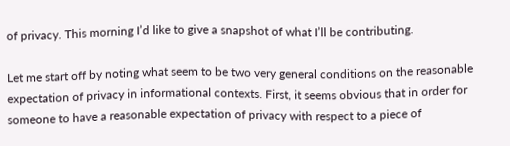of privacy. This morning I’d like to give a snapshot of what I’ll be contributing.

Let me start off by noting what seem to be two very general conditions on the reasonable expectation of privacy in informational contexts. First, it seems obvious that in order for someone to have a reasonable expectation of privacy with respect to a piece of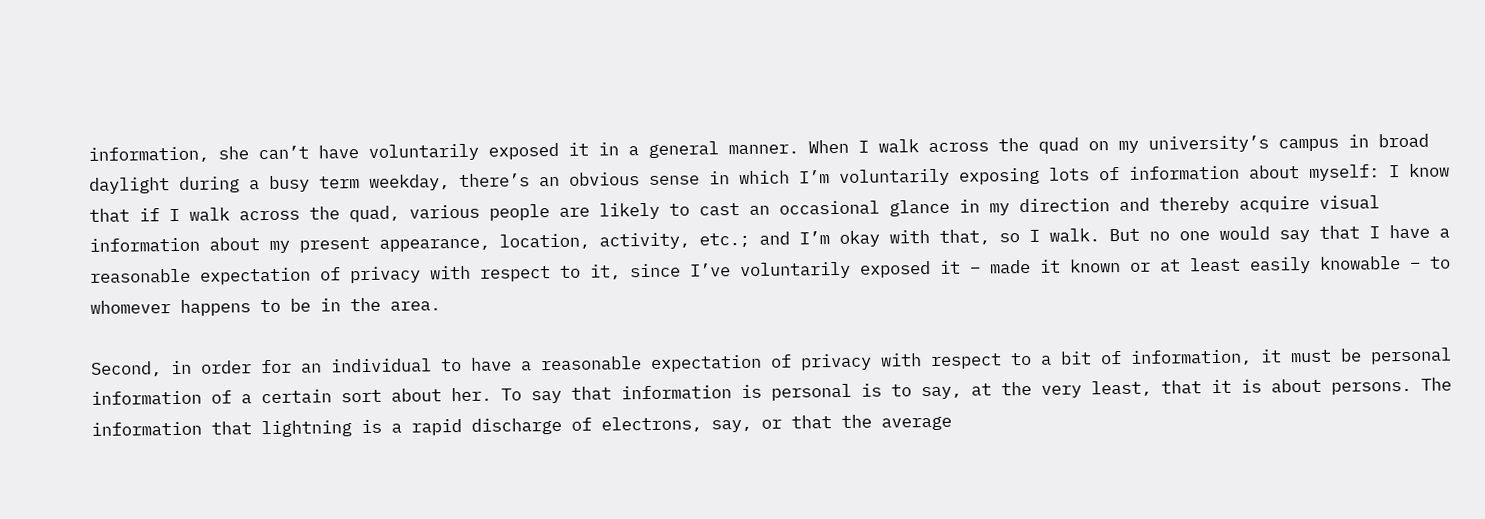information, she can’t have voluntarily exposed it in a general manner. When I walk across the quad on my university’s campus in broad daylight during a busy term weekday, there’s an obvious sense in which I’m voluntarily exposing lots of information about myself: I know that if I walk across the quad, various people are likely to cast an occasional glance in my direction and thereby acquire visual information about my present appearance, location, activity, etc.; and I’m okay with that, so I walk. But no one would say that I have a reasonable expectation of privacy with respect to it, since I’ve voluntarily exposed it – made it known or at least easily knowable – to whomever happens to be in the area.

Second, in order for an individual to have a reasonable expectation of privacy with respect to a bit of information, it must be personal information of a certain sort about her. To say that information is personal is to say, at the very least, that it is about persons. The information that lightning is a rapid discharge of electrons, say, or that the average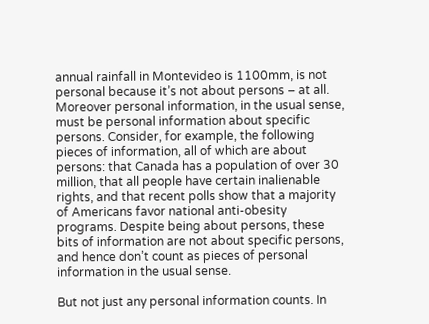annual rainfall in Montevideo is 1100mm, is not personal because it’s not about persons – at all. Moreover personal information, in the usual sense, must be personal information about specific persons. Consider, for example, the following pieces of information, all of which are about persons: that Canada has a population of over 30 million, that all people have certain inalienable rights, and that recent polls show that a majority of Americans favor national anti-obesity programs. Despite being about persons, these bits of information are not about specific persons, and hence don’t count as pieces of personal information in the usual sense.

But not just any personal information counts. In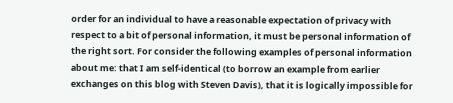order for an individual to have a reasonable expectation of privacy with respect to a bit of personal information, it must be personal information of the right sort. For consider the following examples of personal information about me: that I am self-identical (to borrow an example from earlier exchanges on this blog with Steven Davis), that it is logically impossible for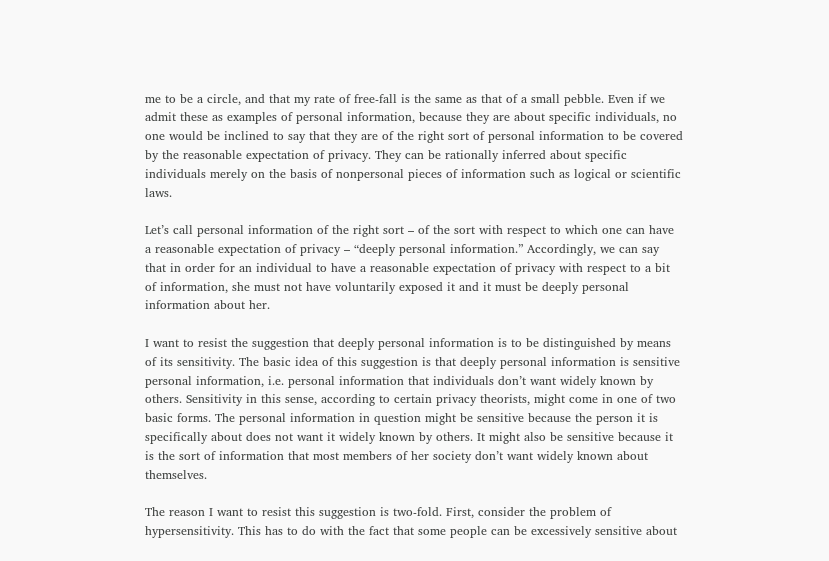me to be a circle, and that my rate of free-fall is the same as that of a small pebble. Even if we admit these as examples of personal information, because they are about specific individuals, no one would be inclined to say that they are of the right sort of personal information to be covered by the reasonable expectation of privacy. They can be rationally inferred about specific individuals merely on the basis of nonpersonal pieces of information such as logical or scientific laws.

Let’s call personal information of the right sort – of the sort with respect to which one can have a reasonable expectation of privacy – “deeply personal information.” Accordingly, we can say that in order for an individual to have a reasonable expectation of privacy with respect to a bit of information, she must not have voluntarily exposed it and it must be deeply personal information about her.

I want to resist the suggestion that deeply personal information is to be distinguished by means of its sensitivity. The basic idea of this suggestion is that deeply personal information is sensitive personal information, i.e. personal information that individuals don’t want widely known by others. Sensitivity in this sense, according to certain privacy theorists, might come in one of two basic forms. The personal information in question might be sensitive because the person it is specifically about does not want it widely known by others. It might also be sensitive because it is the sort of information that most members of her society don’t want widely known about themselves.

The reason I want to resist this suggestion is two-fold. First, consider the problem of hypersensitivity. This has to do with the fact that some people can be excessively sensitive about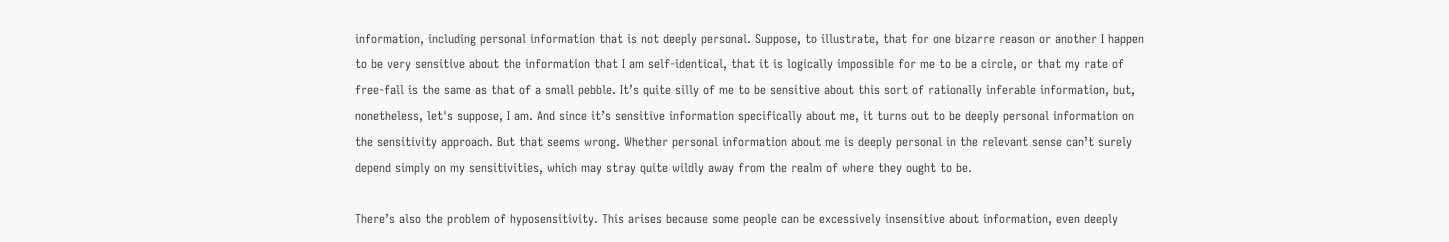information, including personal information that is not deeply personal. Suppose, to illustrate, that for one bizarre reason or another I happen to be very sensitive about the information that I am self-identical, that it is logically impossible for me to be a circle, or that my rate of free-fall is the same as that of a small pebble. It’s quite silly of me to be sensitive about this sort of rationally inferable information, but, nonetheless, let's suppose, I am. And since it’s sensitive information specifically about me, it turns out to be deeply personal information on the sensitivity approach. But that seems wrong. Whether personal information about me is deeply personal in the relevant sense can’t surely depend simply on my sensitivities, which may stray quite wildly away from the realm of where they ought to be.

There’s also the problem of hyposensitivity. This arises because some people can be excessively insensitive about information, even deeply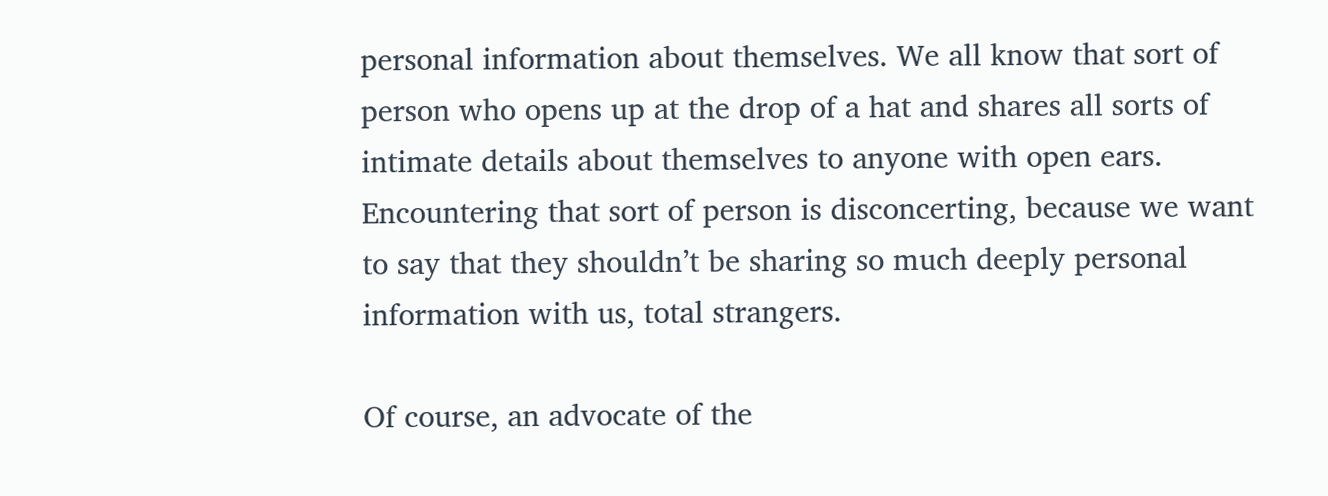personal information about themselves. We all know that sort of person who opens up at the drop of a hat and shares all sorts of intimate details about themselves to anyone with open ears. Encountering that sort of person is disconcerting, because we want to say that they shouldn’t be sharing so much deeply personal information with us, total strangers.

Of course, an advocate of the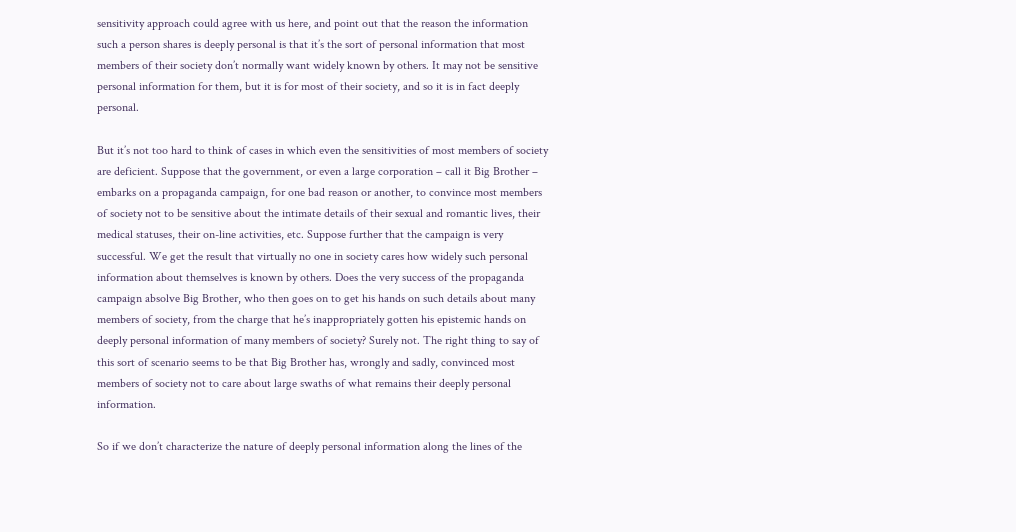sensitivity approach could agree with us here, and point out that the reason the information such a person shares is deeply personal is that it’s the sort of personal information that most members of their society don’t normally want widely known by others. It may not be sensitive personal information for them, but it is for most of their society, and so it is in fact deeply personal.

But it’s not too hard to think of cases in which even the sensitivities of most members of society are deficient. Suppose that the government, or even a large corporation – call it Big Brother – embarks on a propaganda campaign, for one bad reason or another, to convince most members of society not to be sensitive about the intimate details of their sexual and romantic lives, their medical statuses, their on-line activities, etc. Suppose further that the campaign is very successful. We get the result that virtually no one in society cares how widely such personal information about themselves is known by others. Does the very success of the propaganda campaign absolve Big Brother, who then goes on to get his hands on such details about many members of society, from the charge that he’s inappropriately gotten his epistemic hands on deeply personal information of many members of society? Surely not. The right thing to say of this sort of scenario seems to be that Big Brother has, wrongly and sadly, convinced most members of society not to care about large swaths of what remains their deeply personal information.

So if we don’t characterize the nature of deeply personal information along the lines of the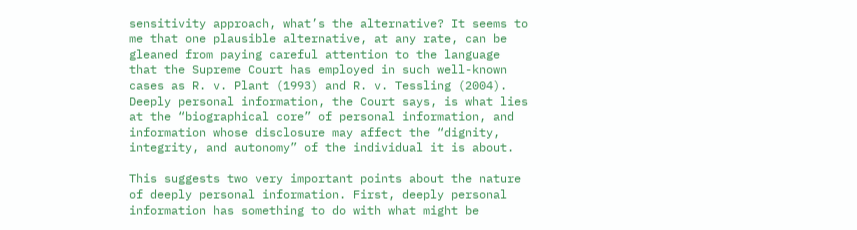sensitivity approach, what’s the alternative? It seems to me that one plausible alternative, at any rate, can be gleaned from paying careful attention to the language that the Supreme Court has employed in such well-known cases as R. v. Plant (1993) and R. v. Tessling (2004). Deeply personal information, the Court says, is what lies at the “biographical core” of personal information, and information whose disclosure may affect the “dignity, integrity, and autonomy” of the individual it is about.

This suggests two very important points about the nature of deeply personal information. First, deeply personal information has something to do with what might be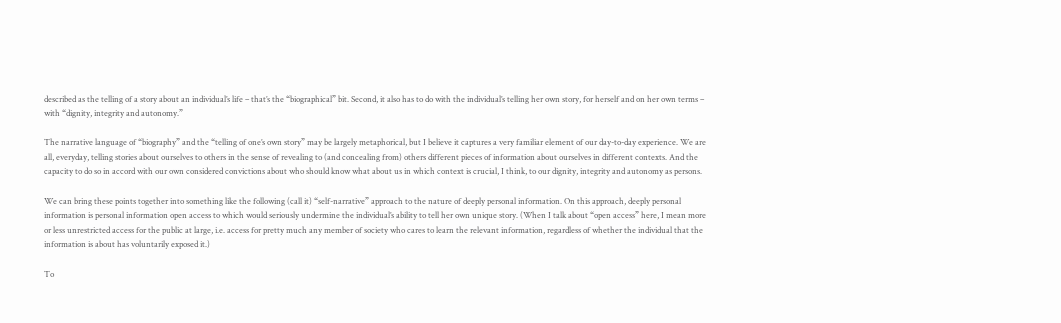described as the telling of a story about an individual’s life – that’s the “biographical” bit. Second, it also has to do with the individual’s telling her own story, for herself and on her own terms – with “dignity, integrity and autonomy.”

The narrative language of “biography” and the “telling of one’s own story” may be largely metaphorical, but I believe it captures a very familiar element of our day-to-day experience. We are all, everyday, telling stories about ourselves to others in the sense of revealing to (and concealing from) others different pieces of information about ourselves in different contexts. And the capacity to do so in accord with our own considered convictions about who should know what about us in which context is crucial, I think, to our dignity, integrity and autonomy as persons.

We can bring these points together into something like the following (call it) “self-narrative” approach to the nature of deeply personal information. On this approach, deeply personal information is personal information open access to which would seriously undermine the individual’s ability to tell her own unique story. (When I talk about “open access” here, I mean more or less unrestricted access for the public at large, i.e. access for pretty much any member of society who cares to learn the relevant information, regardless of whether the individual that the information is about has voluntarily exposed it.)

To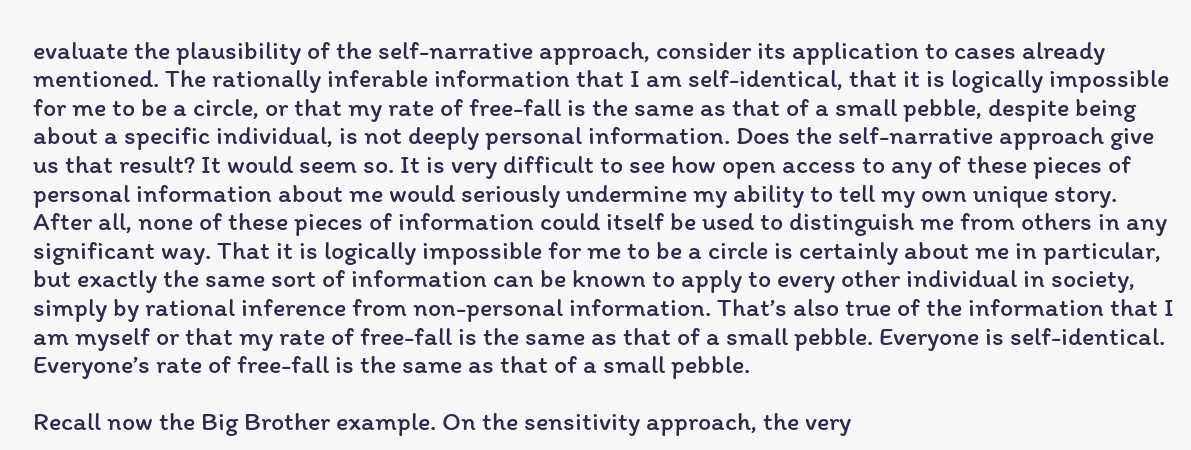evaluate the plausibility of the self-narrative approach, consider its application to cases already mentioned. The rationally inferable information that I am self-identical, that it is logically impossible for me to be a circle, or that my rate of free-fall is the same as that of a small pebble, despite being about a specific individual, is not deeply personal information. Does the self-narrative approach give us that result? It would seem so. It is very difficult to see how open access to any of these pieces of personal information about me would seriously undermine my ability to tell my own unique story. After all, none of these pieces of information could itself be used to distinguish me from others in any significant way. That it is logically impossible for me to be a circle is certainly about me in particular, but exactly the same sort of information can be known to apply to every other individual in society, simply by rational inference from non-personal information. That’s also true of the information that I am myself or that my rate of free-fall is the same as that of a small pebble. Everyone is self-identical. Everyone’s rate of free-fall is the same as that of a small pebble.

Recall now the Big Brother example. On the sensitivity approach, the very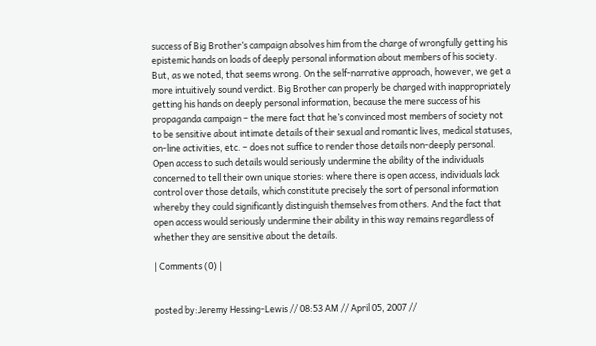success of Big Brother’s campaign absolves him from the charge of wrongfully getting his epistemic hands on loads of deeply personal information about members of his society. But, as we noted, that seems wrong. On the self-narrative approach, however, we get a more intuitively sound verdict. Big Brother can properly be charged with inappropriately getting his hands on deeply personal information, because the mere success of his propaganda campaign – the mere fact that he’s convinced most members of society not to be sensitive about intimate details of their sexual and romantic lives, medical statuses, on-line activities, etc. – does not suffice to render those details non-deeply personal. Open access to such details would seriously undermine the ability of the individuals concerned to tell their own unique stories: where there is open access, individuals lack control over those details, which constitute precisely the sort of personal information whereby they could significantly distinguish themselves from others. And the fact that open access would seriously undermine their ability in this way remains regardless of whether they are sensitive about the details.

| Comments (0) |


posted by:Jeremy Hessing-Lewis // 08:53 AM // April 05, 2007 //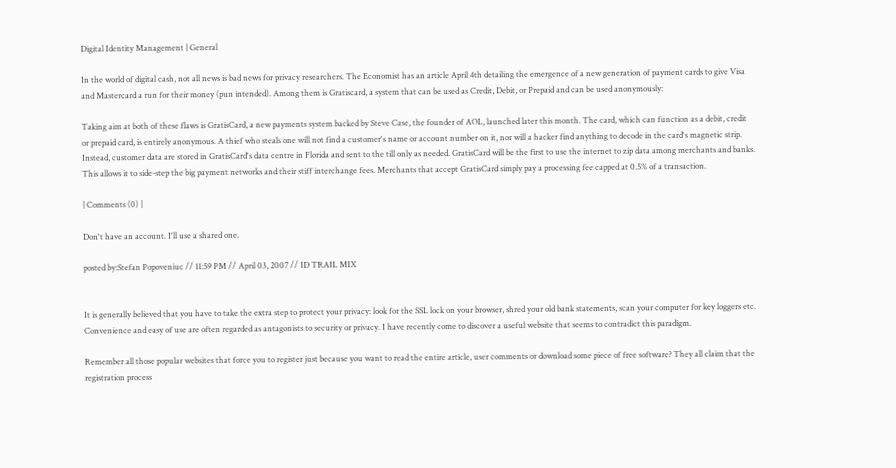Digital Identity Management | General

In the world of digital cash, not all news is bad news for privacy researchers. The Economist has an article April 4th detailing the emergence of a new generation of payment cards to give Visa and Mastercard a run for their money (pun intended). Among them is Gratiscard, a system that can be used as Credit, Debit, or Prepaid and can be used anonymously:

Taking aim at both of these flaws is GratisCard, a new payments system backed by Steve Case, the founder of AOL, launched later this month. The card, which can function as a debit, credit or prepaid card, is entirely anonymous. A thief who steals one will not find a customer's name or account number on it, nor will a hacker find anything to decode in the card's magnetic strip. Instead, customer data are stored in GratisCard's data centre in Florida and sent to the till only as needed. GratisCard will be the first to use the internet to zip data among merchants and banks. This allows it to side-step the big payment networks and their stiff interchange fees. Merchants that accept GratisCard simply pay a processing fee capped at 0.5% of a transaction.

| Comments (0) |

Don't have an account. I'll use a shared one.

posted by:Stefan Popoveniuc // 11:59 PM // April 03, 2007 // ID TRAIL MIX


It is generally believed that you have to take the extra step to protect your privacy: look for the SSL lock on your browser, shred your old bank statements, scan your computer for key loggers etc. Convenience and easy of use are often regarded as antagonists to security or privacy. I have recently come to discover a useful website that seems to contradict this paradigm.

Remember all those popular websites that force you to register just because you want to read the entire article, user comments or download some piece of free software? They all claim that the registration process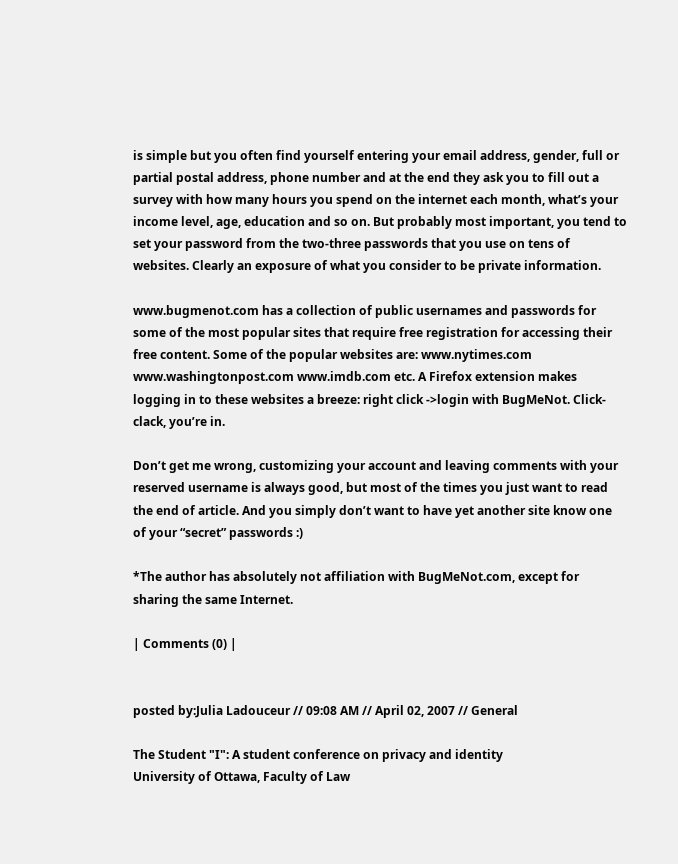is simple but you often find yourself entering your email address, gender, full or partial postal address, phone number and at the end they ask you to fill out a survey with how many hours you spend on the internet each month, what’s your income level, age, education and so on. But probably most important, you tend to set your password from the two-three passwords that you use on tens of websites. Clearly an exposure of what you consider to be private information.

www.bugmenot.com has a collection of public usernames and passwords for some of the most popular sites that require free registration for accessing their free content. Some of the popular websites are: www.nytimes.com www.washingtonpost.com www.imdb.com etc. A Firefox extension makes logging in to these websites a breeze: right click ->login with BugMeNot. Click-clack, you’re in.

Don’t get me wrong, customizing your account and leaving comments with your reserved username is always good, but most of the times you just want to read the end of article. And you simply don’t want to have yet another site know one of your “secret” passwords :)

*The author has absolutely not affiliation with BugMeNot.com, except for sharing the same Internet.

| Comments (0) |


posted by:Julia Ladouceur // 09:08 AM // April 02, 2007 // General

The Student "I": A student conference on privacy and identity
University of Ottawa, Faculty of Law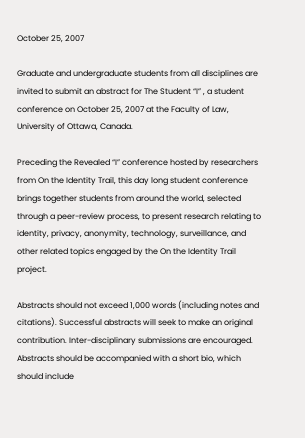October 25, 2007

Graduate and undergraduate students from all disciplines are invited to submit an abstract for The Student “I” , a student conference on October 25, 2007 at the Faculty of Law, University of Ottawa, Canada.

Preceding the Revealed “I” conference hosted by researchers from On the Identity Trail, this day long student conference brings together students from around the world, selected through a peer-review process, to present research relating to identity, privacy, anonymity, technology, surveillance, and other related topics engaged by the On the Identity Trail project.

Abstracts should not exceed 1,000 words (including notes and citations). Successful abstracts will seek to make an original contribution. Inter-disciplinary submissions are encouraged. Abstracts should be accompanied with a short bio, which should include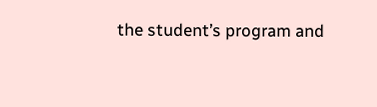the student’s program and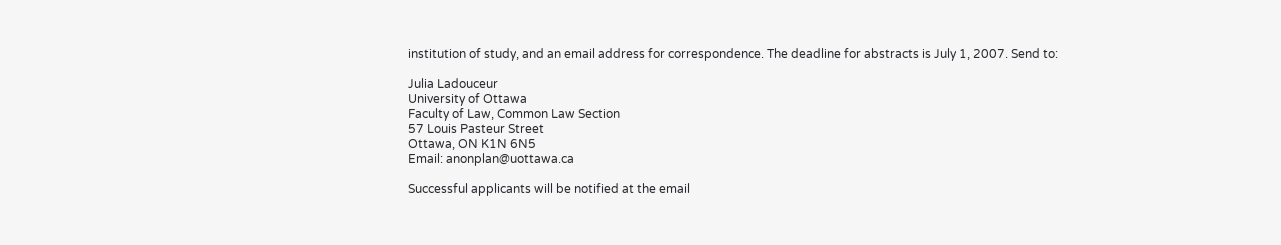institution of study, and an email address for correspondence. The deadline for abstracts is July 1, 2007. Send to:

Julia Ladouceur
University of Ottawa
Faculty of Law, Common Law Section
57 Louis Pasteur Street
Ottawa, ON K1N 6N5
Email: anonplan@uottawa.ca

Successful applicants will be notified at the email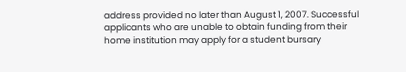address provided no later than August 1, 2007. Successful applicants who are unable to obtain funding from their home institution may apply for a student bursary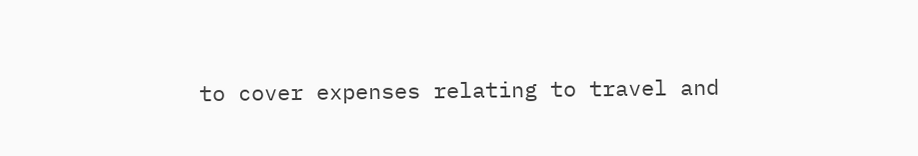to cover expenses relating to travel and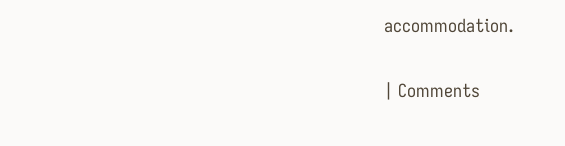accommodation.

| Comments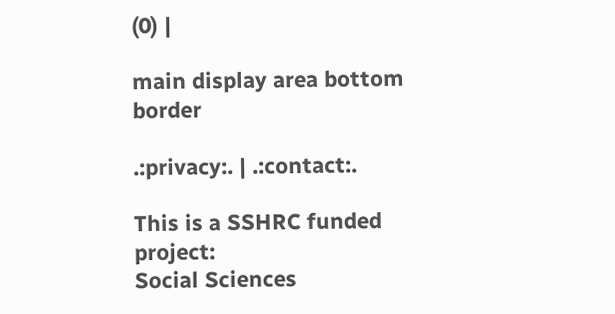(0) |

main display area bottom border

.:privacy:. | .:contact:.

This is a SSHRC funded project:
Social Sciences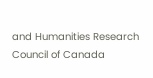and Humanities Research Council of Canada